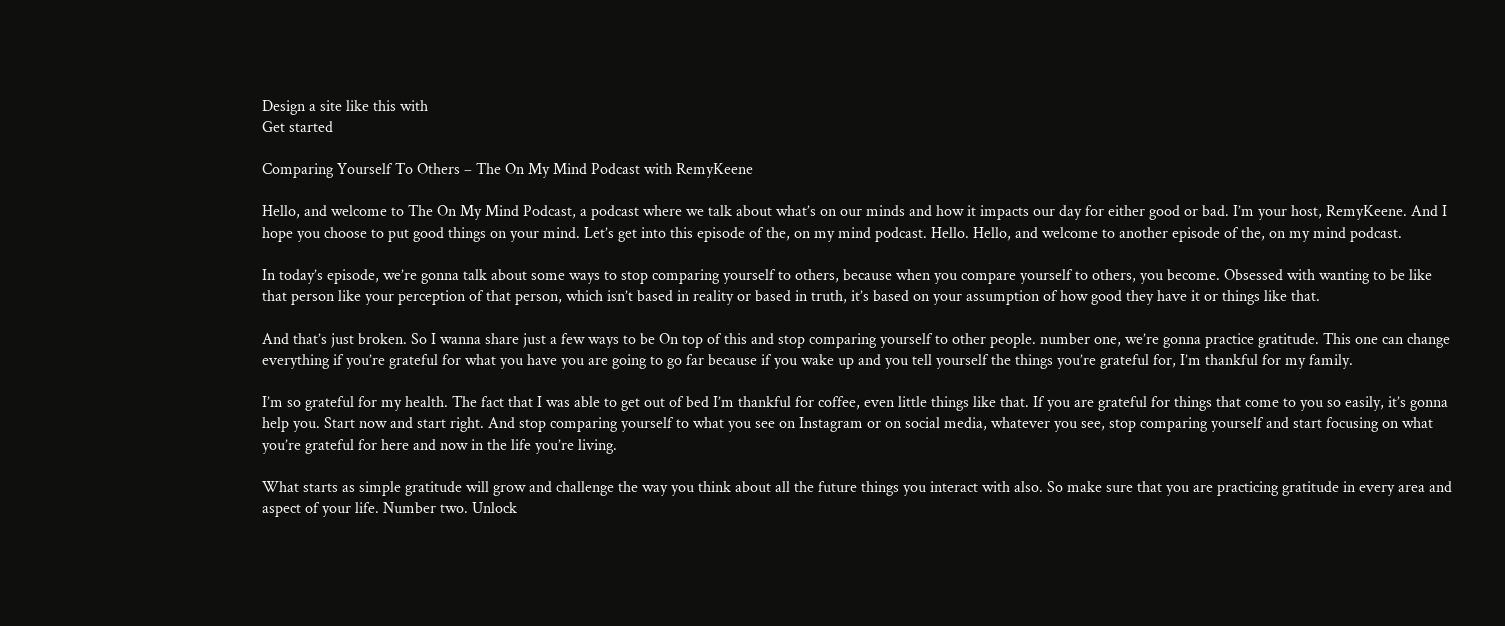Design a site like this with
Get started

Comparing Yourself To Others – The On My Mind Podcast with RemyKeene

Hello, and welcome to The On My Mind Podcast, a podcast where we talk about what’s on our minds and how it impacts our day for either good or bad. I’m your host, RemyKeene. And I hope you choose to put good things on your mind. Let’s get into this episode of the, on my mind podcast. Hello. Hello, and welcome to another episode of the, on my mind podcast.

In today’s episode, we’re gonna talk about some ways to stop comparing yourself to others, because when you compare yourself to others, you become. Obsessed with wanting to be like that person like your perception of that person, which isn’t based in reality or based in truth, it’s based on your assumption of how good they have it or things like that.

And that’s just broken. So I wanna share just a few ways to be On top of this and stop comparing yourself to other people. number one, we’re gonna practice gratitude. This one can change everything if you’re grateful for what you have you are going to go far because if you wake up and you tell yourself the things you’re grateful for, I’m thankful for my family.

I’m so grateful for my health. The fact that I was able to get out of bed I’m thankful for coffee, even little things like that. If you are grateful for things that come to you so easily, it’s gonna help you. Start now and start right. And stop comparing yourself to what you see on Instagram or on social media, whatever you see, stop comparing yourself and start focusing on what you’re grateful for here and now in the life you’re living.

What starts as simple gratitude will grow and challenge the way you think about all the future things you interact with also. So make sure that you are practicing gratitude in every area and aspect of your life. Number two. Unlock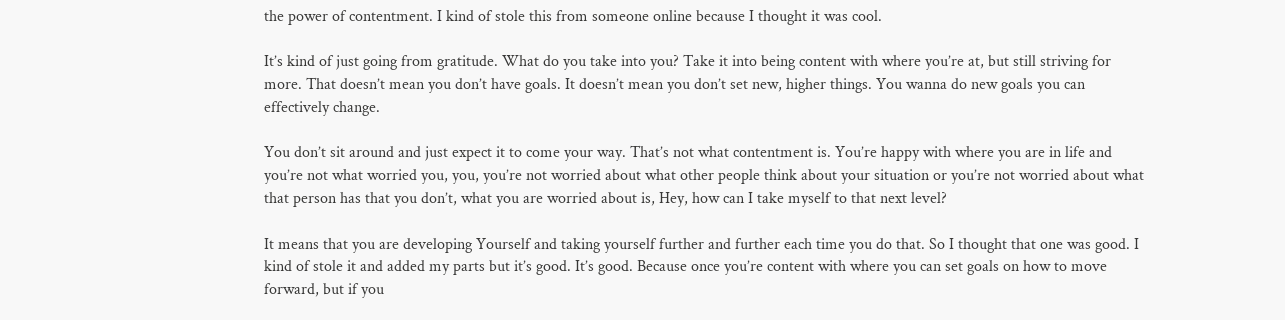the power of contentment. I kind of stole this from someone online because I thought it was cool.

It’s kind of just going from gratitude. What do you take into you? Take it into being content with where you’re at, but still striving for more. That doesn’t mean you don’t have goals. It doesn’t mean you don’t set new, higher things. You wanna do new goals you can effectively change.

You don’t sit around and just expect it to come your way. That’s not what contentment is. You’re happy with where you are in life and you’re not what worried you, you, you’re not worried about what other people think about your situation or you’re not worried about what that person has that you don’t, what you are worried about is, Hey, how can I take myself to that next level?

It means that you are developing Yourself and taking yourself further and further each time you do that. So I thought that one was good. I kind of stole it and added my parts but it’s good. It’s good. Because once you’re content with where you can set goals on how to move forward, but if you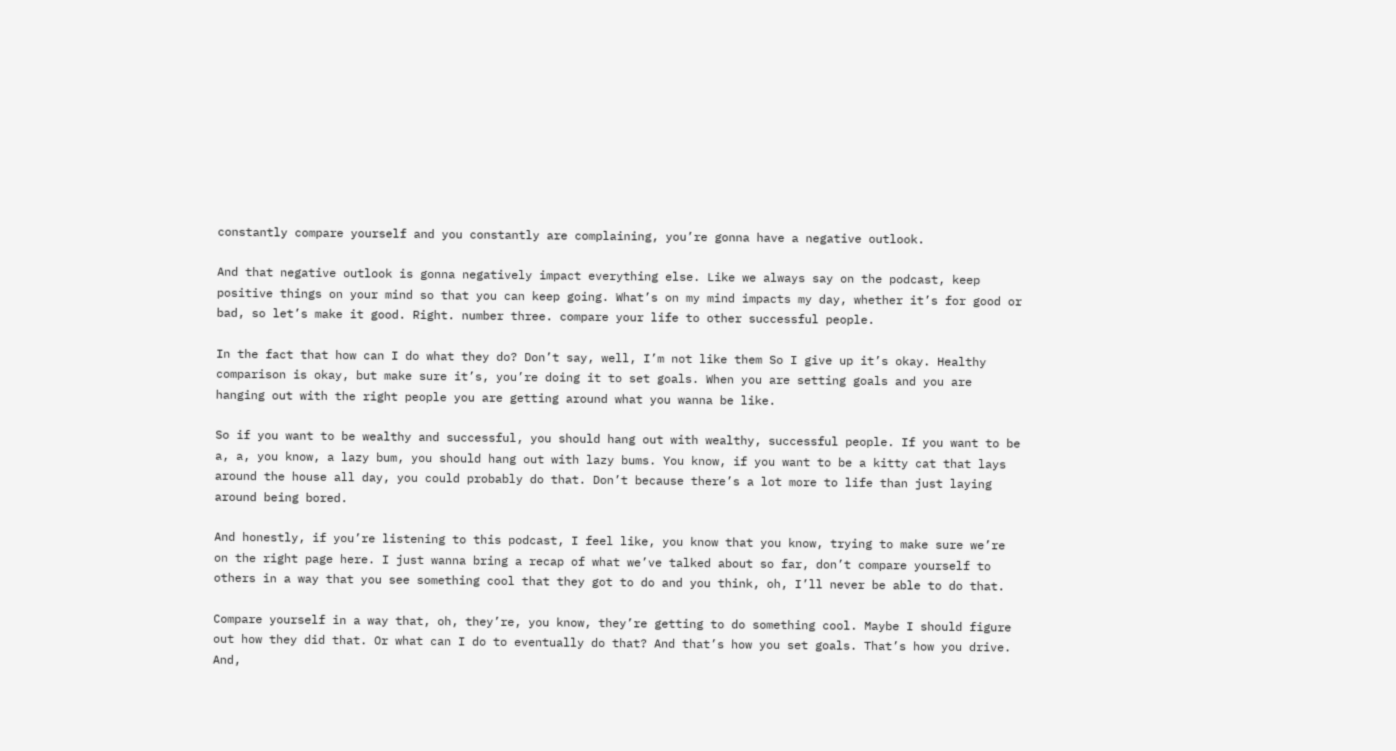constantly compare yourself and you constantly are complaining, you’re gonna have a negative outlook.

And that negative outlook is gonna negatively impact everything else. Like we always say on the podcast, keep positive things on your mind so that you can keep going. What’s on my mind impacts my day, whether it’s for good or bad, so let’s make it good. Right. number three. compare your life to other successful people.

In the fact that how can I do what they do? Don’t say, well, I’m not like them So I give up it’s okay. Healthy comparison is okay, but make sure it’s, you’re doing it to set goals. When you are setting goals and you are hanging out with the right people you are getting around what you wanna be like.

So if you want to be wealthy and successful, you should hang out with wealthy, successful people. If you want to be a, a, you know, a lazy bum, you should hang out with lazy bums. You know, if you want to be a kitty cat that lays around the house all day, you could probably do that. Don’t because there’s a lot more to life than just laying around being bored.

And honestly, if you’re listening to this podcast, I feel like, you know that you know, trying to make sure we’re on the right page here. I just wanna bring a recap of what we’ve talked about so far, don’t compare yourself to others in a way that you see something cool that they got to do and you think, oh, I’ll never be able to do that.

Compare yourself in a way that, oh, they’re, you know, they’re getting to do something cool. Maybe I should figure out how they did that. Or what can I do to eventually do that? And that’s how you set goals. That’s how you drive. And,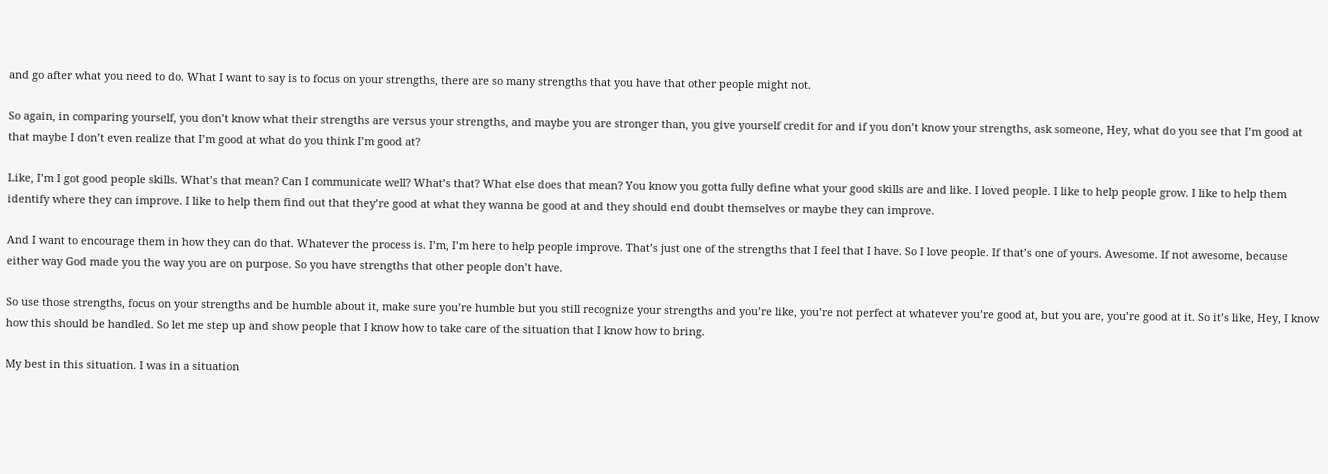and go after what you need to do. What I want to say is to focus on your strengths, there are so many strengths that you have that other people might not.

So again, in comparing yourself, you don’t know what their strengths are versus your strengths, and maybe you are stronger than, you give yourself credit for and if you don’t know your strengths, ask someone, Hey, what do you see that I’m good at that maybe I don’t even realize that I’m good at what do you think I’m good at?

Like, I’m I got good people skills. What’s that mean? Can I communicate well? What’s that? What else does that mean? You know you gotta fully define what your good skills are and like. I loved people. I like to help people grow. I like to help them identify where they can improve. I like to help them find out that they’re good at what they wanna be good at and they should end doubt themselves or maybe they can improve.

And I want to encourage them in how they can do that. Whatever the process is. I’m, I’m here to help people improve. That’s just one of the strengths that I feel that I have. So I love people. If that’s one of yours. Awesome. If not awesome, because either way God made you the way you are on purpose. So you have strengths that other people don’t have.

So use those strengths, focus on your strengths and be humble about it, make sure you’re humble but you still recognize your strengths and you’re like, you’re not perfect at whatever you’re good at, but you are, you’re good at it. So it’s like, Hey, I know how this should be handled. So let me step up and show people that I know how to take care of the situation that I know how to bring.

My best in this situation. I was in a situation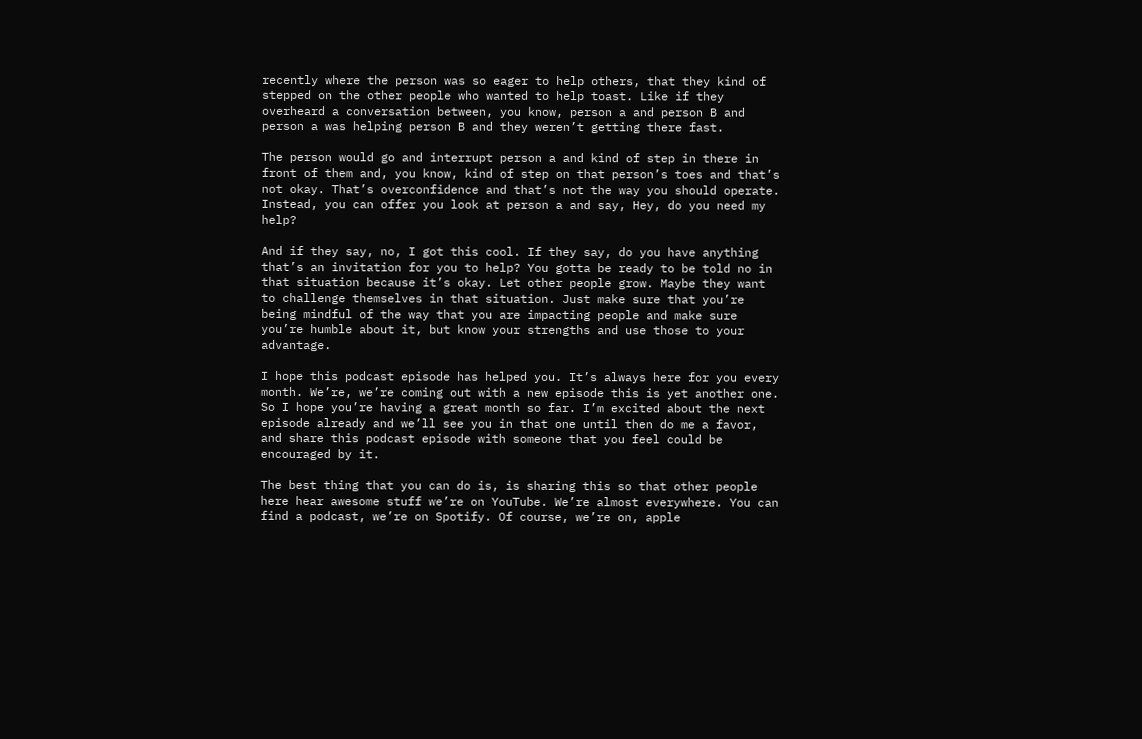recently where the person was so eager to help others, that they kind of stepped on the other people who wanted to help toast. Like if they overheard a conversation between, you know, person a and person B and person a was helping person B and they weren’t getting there fast.

The person would go and interrupt person a and kind of step in there in front of them and, you know, kind of step on that person’s toes and that’s not okay. That’s overconfidence and that’s not the way you should operate. Instead, you can offer you look at person a and say, Hey, do you need my help?

And if they say, no, I got this cool. If they say, do you have anything that’s an invitation for you to help? You gotta be ready to be told no in that situation because it’s okay. Let other people grow. Maybe they want to challenge themselves in that situation. Just make sure that you’re being mindful of the way that you are impacting people and make sure you’re humble about it, but know your strengths and use those to your advantage.

I hope this podcast episode has helped you. It’s always here for you every month. We’re, we’re coming out with a new episode this is yet another one. So I hope you’re having a great month so far. I’m excited about the next episode already and we’ll see you in that one until then do me a favor, and share this podcast episode with someone that you feel could be encouraged by it.

The best thing that you can do is, is sharing this so that other people here hear awesome stuff we’re on YouTube. We’re almost everywhere. You can find a podcast, we’re on Spotify. Of course, we’re on, apple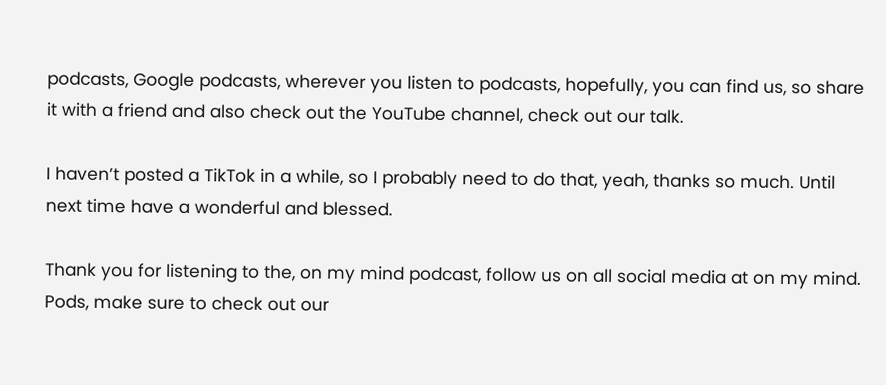podcasts, Google podcasts, wherever you listen to podcasts, hopefully, you can find us, so share it with a friend and also check out the YouTube channel, check out our talk.

I haven’t posted a TikTok in a while, so I probably need to do that, yeah, thanks so much. Until next time have a wonderful and blessed.

Thank you for listening to the, on my mind podcast, follow us on all social media at on my mind. Pods, make sure to check out our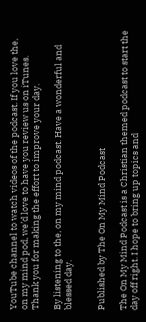YouTube channel to watch videos of the podcast. If you love the, on my mind pod, we’d love to have you review us on iTunes. Thank you for making the effort to improve your day.

By listening to the, on my mind podcast. Have a wonderful and blessed day.


Published by The On My Mind Podcast

The On My Mind Podcast is a Christian themed podcast to start the day off right. I hope to bring up topics and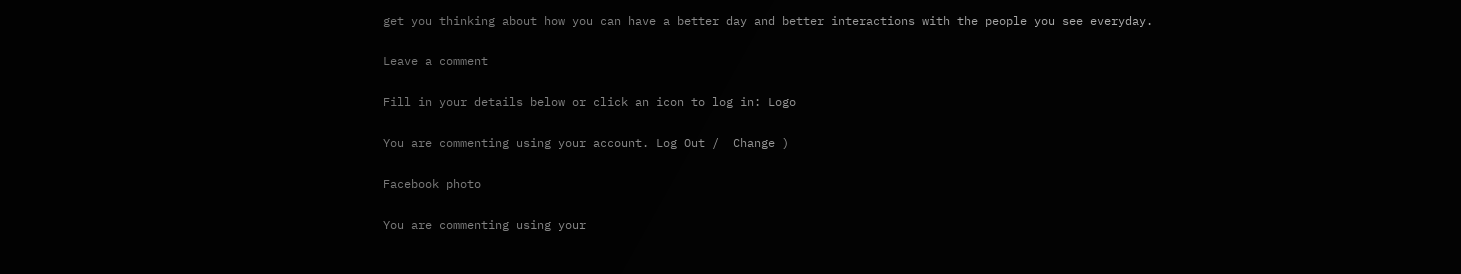get you thinking about how you can have a better day and better interactions with the people you see everyday.

Leave a comment

Fill in your details below or click an icon to log in: Logo

You are commenting using your account. Log Out /  Change )

Facebook photo

You are commenting using your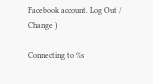Facebook account. Log Out /  Change )

Connecting to %s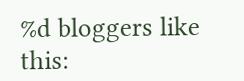%d bloggers like this: